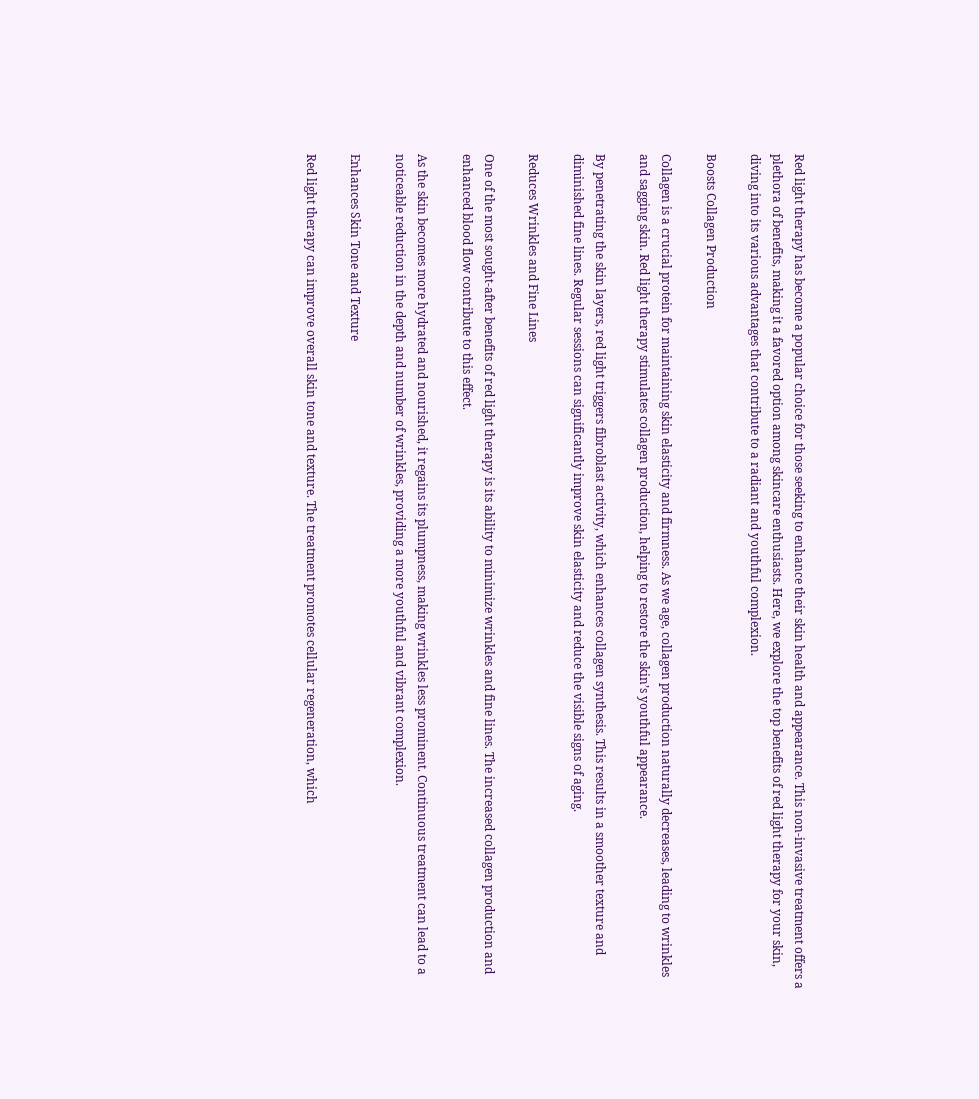Red light therapy has become a popular choice for those seeking to enhance their skin health and appearance. This non-invasive treatment offers a plethora of benefits, making it a favored option among skincare enthusiasts. Here, we explore the top benefits of red light therapy for your skin, diving into its various advantages that contribute to a radiant and youthful complexion.

Boosts Collagen Production

Collagen is a crucial protein for maintaining skin elasticity and firmness. As we age, collagen production naturally decreases, leading to wrinkles and sagging skin. Red light therapy stimulates collagen production, helping to restore the skin’s youthful appearance.

By penetrating the skin layers, red light triggers fibroblast activity, which enhances collagen synthesis. This results in a smoother texture and diminished fine lines. Regular sessions can significantly improve skin elasticity and reduce the visible signs of aging.

Reduces Wrinkles and Fine Lines

One of the most sought-after benefits of red light therapy is its ability to minimize wrinkles and fine lines. The increased collagen production and enhanced blood flow contribute to this effect.

As the skin becomes more hydrated and nourished, it regains its plumpness, making wrinkles less prominent. Continuous treatment can lead to a noticeable reduction in the depth and number of wrinkles, providing a more youthful and vibrant complexion.

Enhances Skin Tone and Texture

Red light therapy can improve overall skin tone and texture. The treatment promotes cellular regeneration, which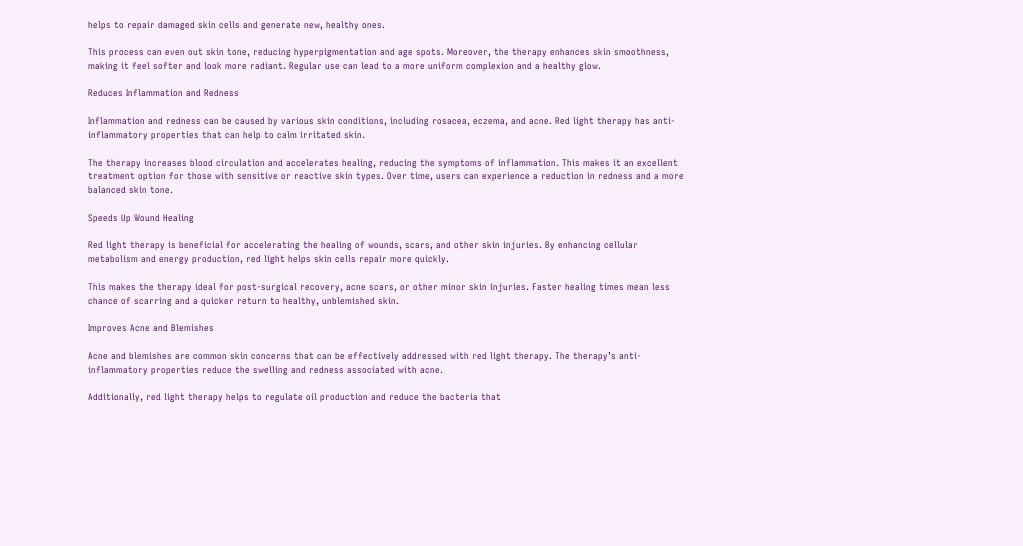helps to repair damaged skin cells and generate new, healthy ones.

This process can even out skin tone, reducing hyperpigmentation and age spots. Moreover, the therapy enhances skin smoothness, making it feel softer and look more radiant. Regular use can lead to a more uniform complexion and a healthy glow.

Reduces Inflammation and Redness

Inflammation and redness can be caused by various skin conditions, including rosacea, eczema, and acne. Red light therapy has anti-inflammatory properties that can help to calm irritated skin.

The therapy increases blood circulation and accelerates healing, reducing the symptoms of inflammation. This makes it an excellent treatment option for those with sensitive or reactive skin types. Over time, users can experience a reduction in redness and a more balanced skin tone.

Speeds Up Wound Healing

Red light therapy is beneficial for accelerating the healing of wounds, scars, and other skin injuries. By enhancing cellular metabolism and energy production, red light helps skin cells repair more quickly.

This makes the therapy ideal for post-surgical recovery, acne scars, or other minor skin injuries. Faster healing times mean less chance of scarring and a quicker return to healthy, unblemished skin.

Improves Acne and Blemishes

Acne and blemishes are common skin concerns that can be effectively addressed with red light therapy. The therapy’s anti-inflammatory properties reduce the swelling and redness associated with acne.

Additionally, red light therapy helps to regulate oil production and reduce the bacteria that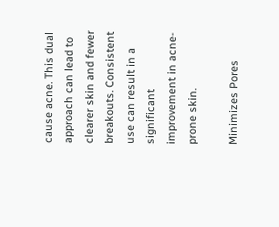cause acne. This dual approach can lead to clearer skin and fewer breakouts. Consistent use can result in a significant improvement in acne-prone skin.

Minimizes Pores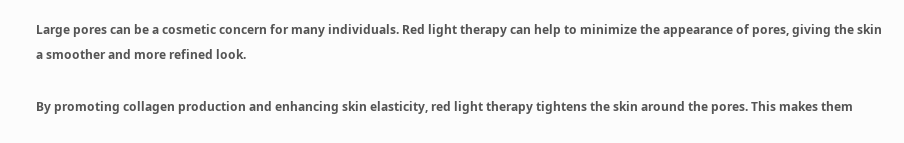Large pores can be a cosmetic concern for many individuals. Red light therapy can help to minimize the appearance of pores, giving the skin a smoother and more refined look.

By promoting collagen production and enhancing skin elasticity, red light therapy tightens the skin around the pores. This makes them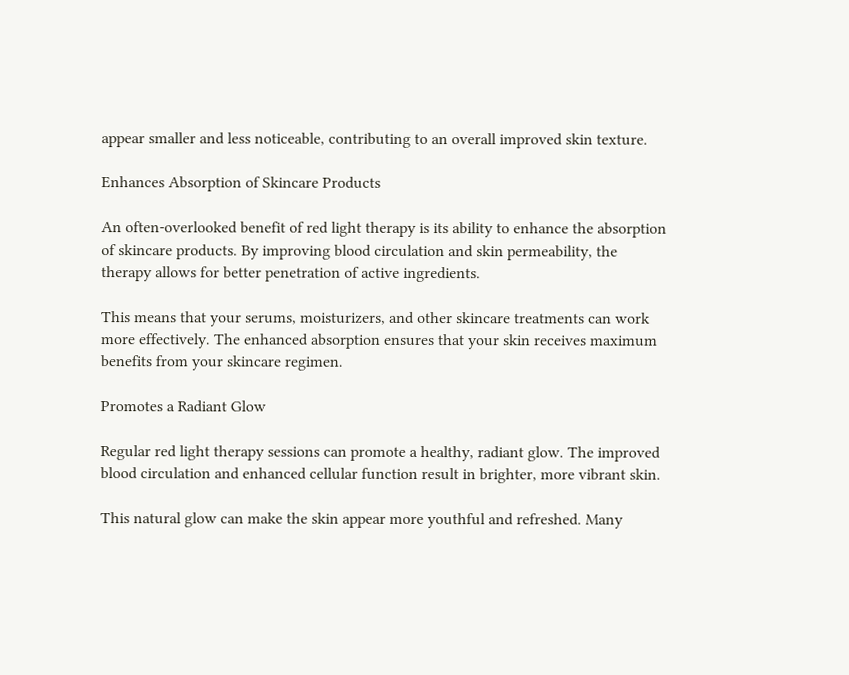appear smaller and less noticeable, contributing to an overall improved skin texture.

Enhances Absorption of Skincare Products

An often-overlooked benefit of red light therapy is its ability to enhance the absorption of skincare products. By improving blood circulation and skin permeability, the therapy allows for better penetration of active ingredients.

This means that your serums, moisturizers, and other skincare treatments can work more effectively. The enhanced absorption ensures that your skin receives maximum benefits from your skincare regimen.

Promotes a Radiant Glow

Regular red light therapy sessions can promote a healthy, radiant glow. The improved blood circulation and enhanced cellular function result in brighter, more vibrant skin.

This natural glow can make the skin appear more youthful and refreshed. Many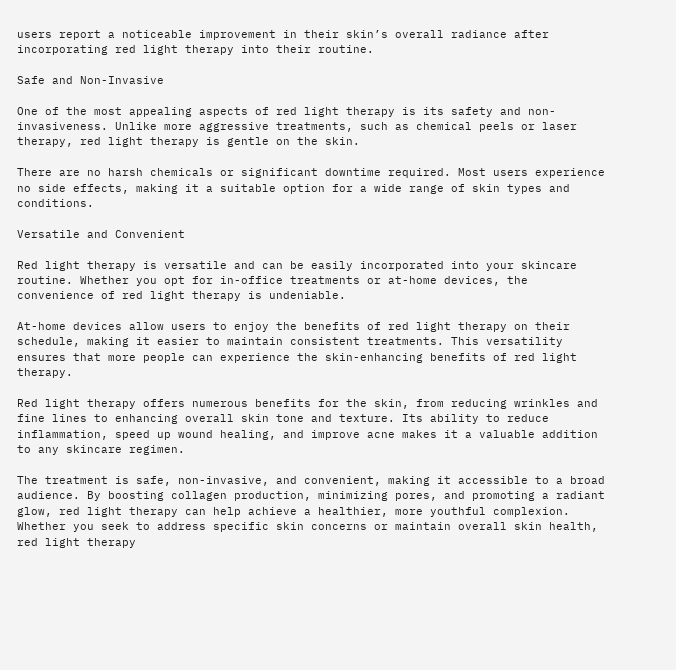users report a noticeable improvement in their skin’s overall radiance after incorporating red light therapy into their routine.

Safe and Non-Invasive

One of the most appealing aspects of red light therapy is its safety and non-invasiveness. Unlike more aggressive treatments, such as chemical peels or laser therapy, red light therapy is gentle on the skin.

There are no harsh chemicals or significant downtime required. Most users experience no side effects, making it a suitable option for a wide range of skin types and conditions.

Versatile and Convenient

Red light therapy is versatile and can be easily incorporated into your skincare routine. Whether you opt for in-office treatments or at-home devices, the convenience of red light therapy is undeniable.

At-home devices allow users to enjoy the benefits of red light therapy on their schedule, making it easier to maintain consistent treatments. This versatility ensures that more people can experience the skin-enhancing benefits of red light therapy.

Red light therapy offers numerous benefits for the skin, from reducing wrinkles and fine lines to enhancing overall skin tone and texture. Its ability to reduce inflammation, speed up wound healing, and improve acne makes it a valuable addition to any skincare regimen.

The treatment is safe, non-invasive, and convenient, making it accessible to a broad audience. By boosting collagen production, minimizing pores, and promoting a radiant glow, red light therapy can help achieve a healthier, more youthful complexion. Whether you seek to address specific skin concerns or maintain overall skin health, red light therapy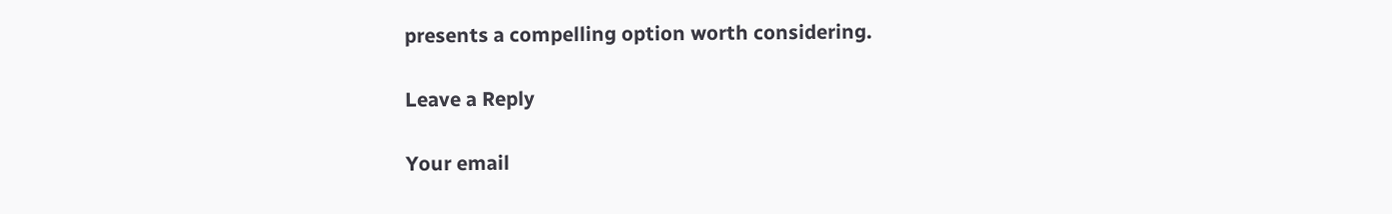presents a compelling option worth considering.

Leave a Reply

Your email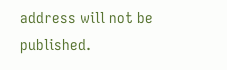address will not be published.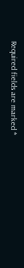Required fields are marked *